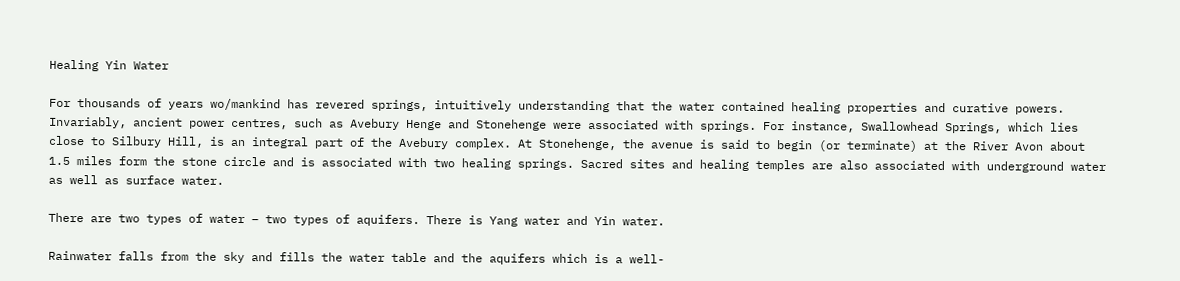Healing Yin Water

For thousands of years wo/mankind has revered springs, intuitively understanding that the water contained healing properties and curative powers. Invariably, ancient power centres, such as Avebury Henge and Stonehenge were associated with springs. For instance, Swallowhead Springs, which lies close to Silbury Hill, is an integral part of the Avebury complex. At Stonehenge, the avenue is said to begin (or terminate) at the River Avon about 1.5 miles form the stone circle and is associated with two healing springs. Sacred sites and healing temples are also associated with underground water as well as surface water.

There are two types of water – two types of aquifers. There is Yang water and Yin water.

Rainwater falls from the sky and fills the water table and the aquifers which is a well-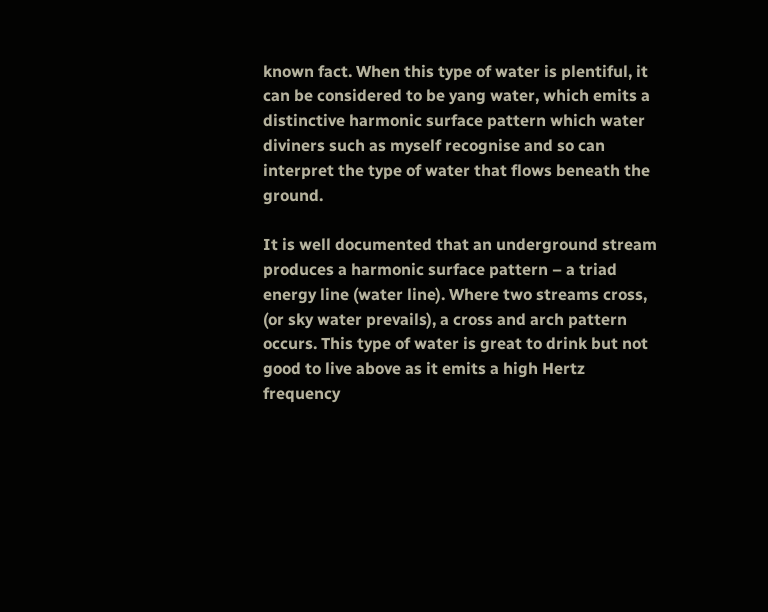known fact. When this type of water is plentiful, it can be considered to be yang water, which emits a distinctive harmonic surface pattern which water diviners such as myself recognise and so can interpret the type of water that flows beneath the ground.

It is well documented that an underground stream produces a harmonic surface pattern – a triad energy line (water line). Where two streams cross, (or sky water prevails), a cross and arch pattern occurs. This type of water is great to drink but not good to live above as it emits a high Hertz frequency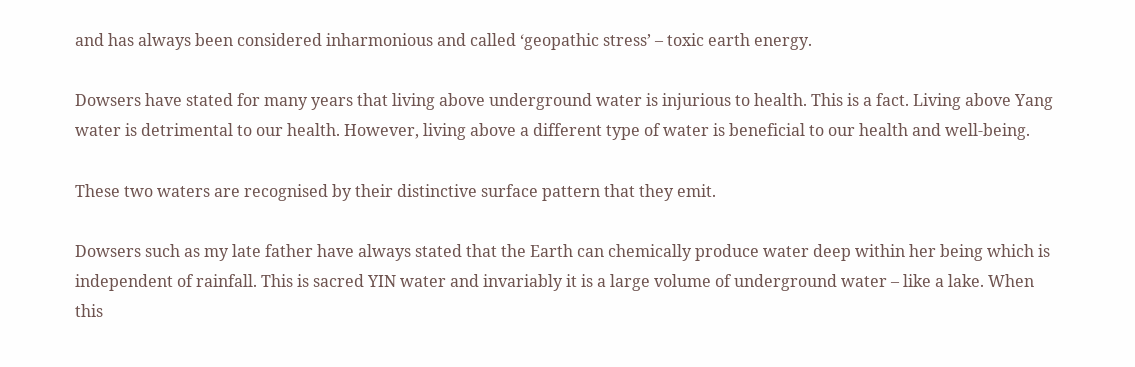and has always been considered inharmonious and called ‘geopathic stress’ – toxic earth energy.

Dowsers have stated for many years that living above underground water is injurious to health. This is a fact. Living above Yang water is detrimental to our health. However, living above a different type of water is beneficial to our health and well-being.

These two waters are recognised by their distinctive surface pattern that they emit.

Dowsers such as my late father have always stated that the Earth can chemically produce water deep within her being which is independent of rainfall. This is sacred YIN water and invariably it is a large volume of underground water – like a lake. When this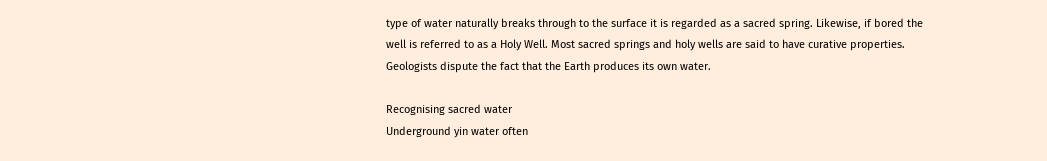type of water naturally breaks through to the surface it is regarded as a sacred spring. Likewise, if bored the well is referred to as a Holy Well. Most sacred springs and holy wells are said to have curative properties. Geologists dispute the fact that the Earth produces its own water.

Recognising sacred water
Underground yin water often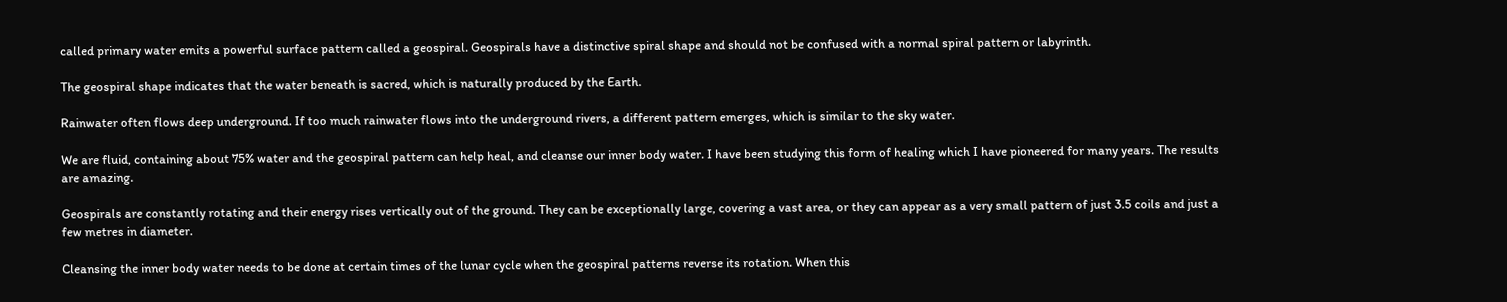called primary water emits a powerful surface pattern called a geospiral. Geospirals have a distinctive spiral shape and should not be confused with a normal spiral pattern or labyrinth.

The geospiral shape indicates that the water beneath is sacred, which is naturally produced by the Earth.

Rainwater often flows deep underground. If too much rainwater flows into the underground rivers, a different pattern emerges, which is similar to the sky water.

We are fluid, containing about 75% water and the geospiral pattern can help heal, and cleanse our inner body water. I have been studying this form of healing which I have pioneered for many years. The results are amazing.

Geospirals are constantly rotating and their energy rises vertically out of the ground. They can be exceptionally large, covering a vast area, or they can appear as a very small pattern of just 3.5 coils and just a few metres in diameter.

Cleansing the inner body water needs to be done at certain times of the lunar cycle when the geospiral patterns reverse its rotation. When this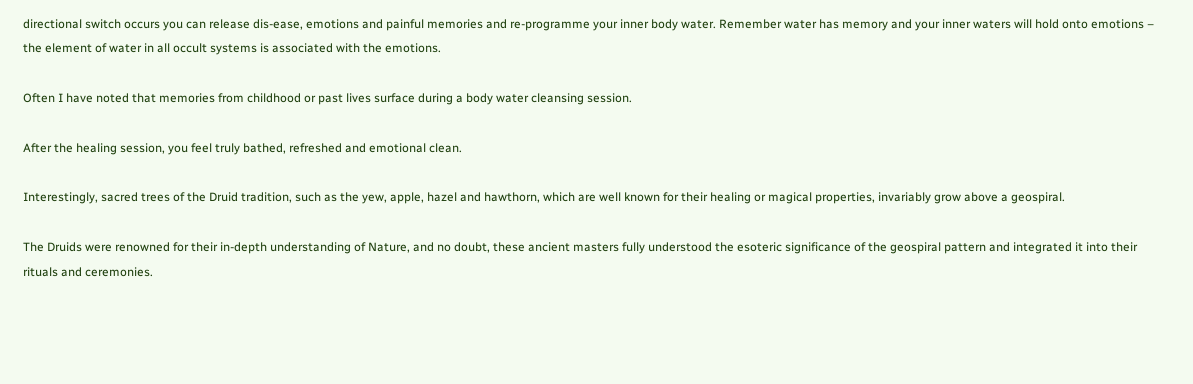directional switch occurs you can release dis-ease, emotions and painful memories and re-programme your inner body water. Remember water has memory and your inner waters will hold onto emotions – the element of water in all occult systems is associated with the emotions.

Often I have noted that memories from childhood or past lives surface during a body water cleansing session.

After the healing session, you feel truly bathed, refreshed and emotional clean.

Interestingly, sacred trees of the Druid tradition, such as the yew, apple, hazel and hawthorn, which are well known for their healing or magical properties, invariably grow above a geospiral.

The Druids were renowned for their in-depth understanding of Nature, and no doubt, these ancient masters fully understood the esoteric significance of the geospiral pattern and integrated it into their rituals and ceremonies.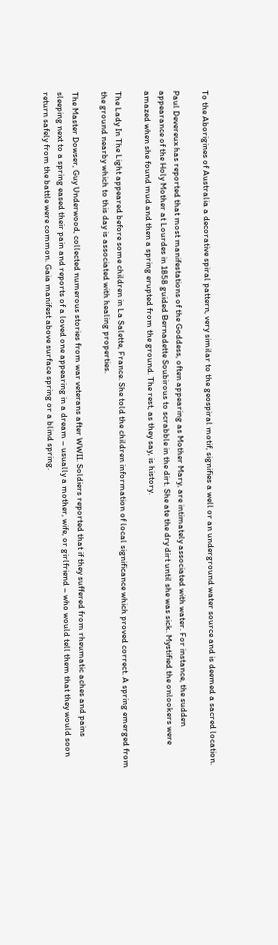To the Aborigines of Australia a decorative spiral pattern, very similar to the geospiral motif, signifies a well or an underground water source and is deemed a sacred location.

Paul Devereux has reported that most manifestations of the Goddess, often appearing as Mother Mary, are intimately associated with water. For instance, the sudden appearance of the Holy Mother at Lourdes in 1858 guided Bernadette Soubirous to scrabble in the dirt. She ate the dry dirt until she was sick. Mystified the onlookers were amazed when she found mud and then a spring erupted from the ground. The rest, as they say, is history.

The Lady In The Light appeared before some children in La Salette, France. She told the children information of local significance which proved correct. A spring emerged from the ground nearby which to this day is associated with healing properties.

The Master Dowser, Guy Underwood, collected numerous stories from war veterans after WWII. Soldiers reported that if they suffered from rheumatic aches and pains sleeping next to a spring eased their pain and reports of a loved one appearing in a dream – usually a mother, wife, or girlfriend – who would tell them that they would soon return safely from the battle were common. Gaia manifest above surface spring or a blind spring.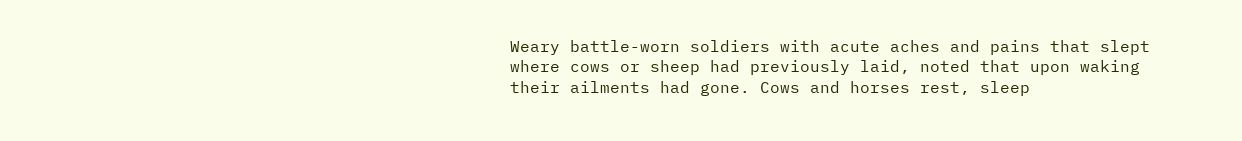Weary battle-worn soldiers with acute aches and pains that slept where cows or sheep had previously laid, noted that upon waking their ailments had gone. Cows and horses rest, sleep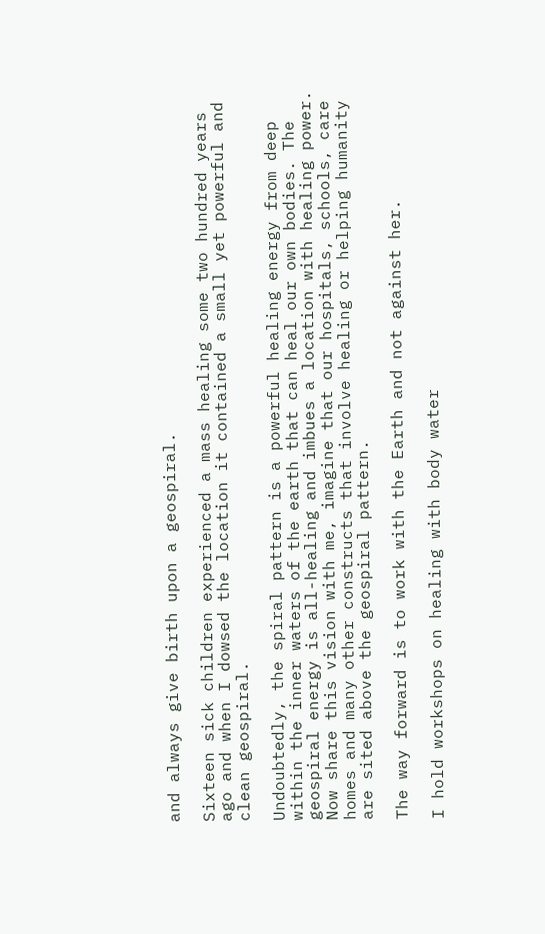and always give birth upon a geospiral.

Sixteen sick children experienced a mass healing some two hundred years ago and when I dowsed the location it contained a small yet powerful and clean geospiral.

Undoubtedly, the spiral pattern is a powerful healing energy from deep within the inner waters of the earth that can heal our own bodies. The geospiral energy is all-healing and imbues a location with healing power. Now share this vision with me, imagine that our hospitals, schools, care homes and many other constructs that involve healing or helping humanity are sited above the geospiral pattern.

The way forward is to work with the Earth and not against her.

I hold workshops on healing with body water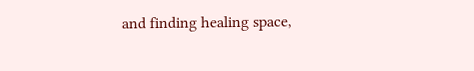and finding healing space,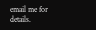email me for details.